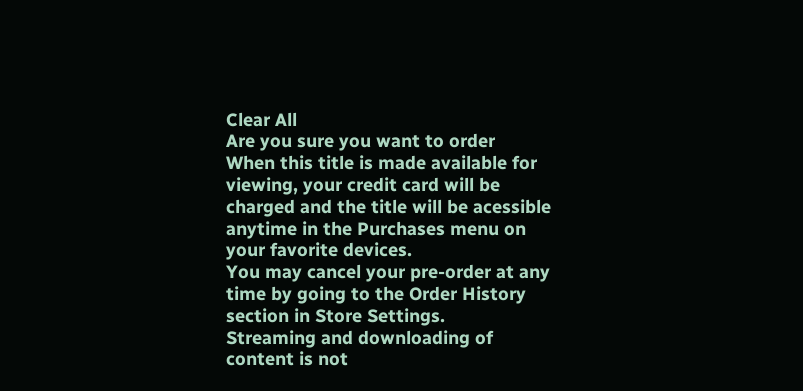Clear All
Are you sure you want to order
When this title is made available for viewing, your credit card will be charged and the title will be acessible anytime in the Purchases menu on your favorite devices.
You may cancel your pre-order at any time by going to the Order History section in Store Settings.
Streaming and downloading of content is not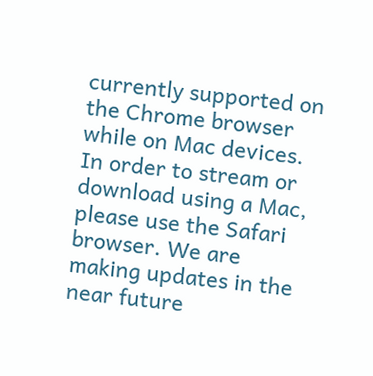currently supported on the Chrome browser while on Mac devices. In order to stream or download using a Mac, please use the Safari browser. We are making updates in the near future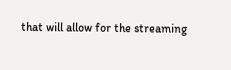that will allow for the streaming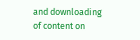and downloading of content on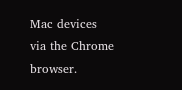Mac devices via the Chrome browser.